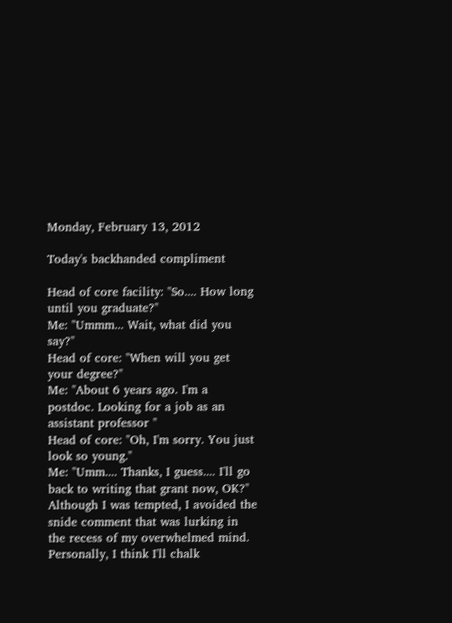Monday, February 13, 2012

Today's backhanded compliment

Head of core facility: "So.... How long until you graduate?"
Me: "Ummm... Wait, what did you say?"
Head of core: "When will you get your degree?"
Me: "About 6 years ago. I'm a postdoc. Looking for a job as an assistant professor "
Head of core: "Oh, I'm sorry. You just look so young."
Me: "Umm.... Thanks, I guess.... I'll go back to writing that grant now, OK?"
Although I was tempted, I avoided the snide comment that was lurking in the recess of my overwhelmed mind. Personally, I think I'll chalk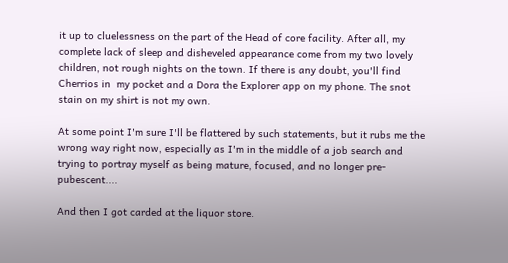it up to cluelessness on the part of the Head of core facility. After all, my complete lack of sleep and disheveled appearance come from my two lovely children, not rough nights on the town. If there is any doubt, you'll find Cherrios in  my pocket and a Dora the Explorer app on my phone. The snot stain on my shirt is not my own.

At some point I'm sure I'll be flattered by such statements, but it rubs me the wrong way right now, especially as I'm in the middle of a job search and trying to portray myself as being mature, focused, and no longer pre-pubescent....

And then I got carded at the liquor store.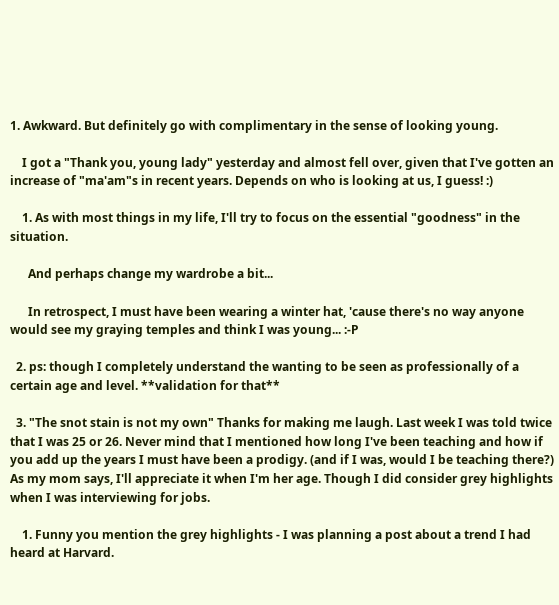1. Awkward. But definitely go with complimentary in the sense of looking young.

    I got a "Thank you, young lady" yesterday and almost fell over, given that I've gotten an increase of "ma'am"s in recent years. Depends on who is looking at us, I guess! :)

    1. As with most things in my life, I'll try to focus on the essential "goodness" in the situation.

      And perhaps change my wardrobe a bit...

      In retrospect, I must have been wearing a winter hat, 'cause there's no way anyone would see my graying temples and think I was young... :-P

  2. ps: though I completely understand the wanting to be seen as professionally of a certain age and level. **validation for that**

  3. "The snot stain is not my own" Thanks for making me laugh. Last week I was told twice that I was 25 or 26. Never mind that I mentioned how long I've been teaching and how if you add up the years I must have been a prodigy. (and if I was, would I be teaching there?) As my mom says, I'll appreciate it when I'm her age. Though I did consider grey highlights when I was interviewing for jobs.

    1. Funny you mention the grey highlights - I was planning a post about a trend I had heard at Harvard.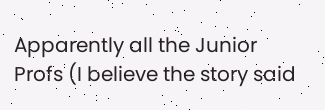Apparently all the Junior Profs (I believe the story said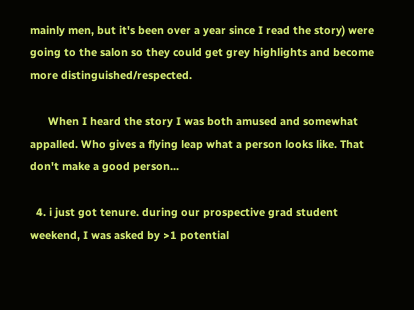mainly men, but it's been over a year since I read the story) were going to the salon so they could get grey highlights and become more distinguished/respected.

      When I heard the story I was both amused and somewhat appalled. Who gives a flying leap what a person looks like. That don't make a good person...

  4. i just got tenure. during our prospective grad student weekend, I was asked by >1 potential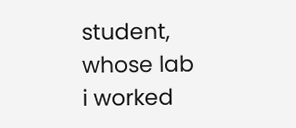student, whose lab i worked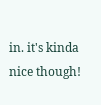in. it's kinda nice though!